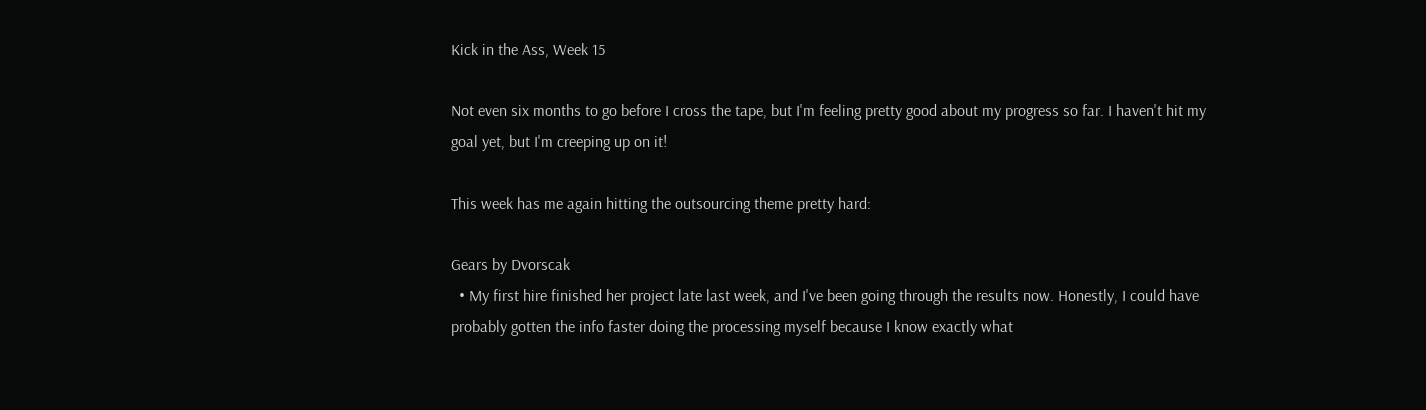Kick in the Ass, Week 15

Not even six months to go before I cross the tape, but I'm feeling pretty good about my progress so far. I haven't hit my goal yet, but I'm creeping up on it!

This week has me again hitting the outsourcing theme pretty hard:

Gears by Dvorscak
  • My first hire finished her project late last week, and I've been going through the results now. Honestly, I could have probably gotten the info faster doing the processing myself because I know exactly what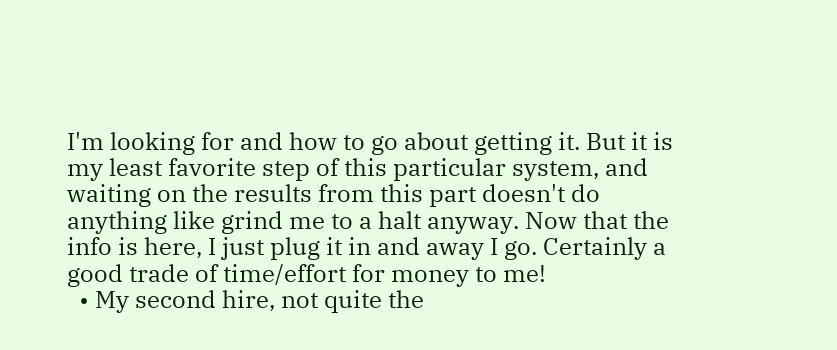I'm looking for and how to go about getting it. But it is my least favorite step of this particular system, and waiting on the results from this part doesn't do anything like grind me to a halt anyway. Now that the info is here, I just plug it in and away I go. Certainly a good trade of time/effort for money to me!
  • My second hire, not quite the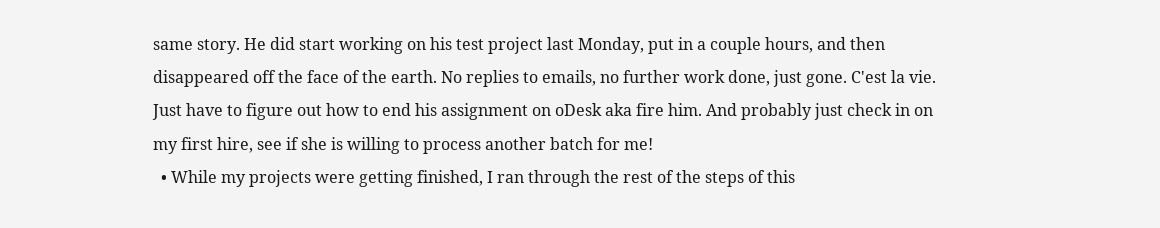same story. He did start working on his test project last Monday, put in a couple hours, and then disappeared off the face of the earth. No replies to emails, no further work done, just gone. C'est la vie. Just have to figure out how to end his assignment on oDesk aka fire him. And probably just check in on my first hire, see if she is willing to process another batch for me!
  • While my projects were getting finished, I ran through the rest of the steps of this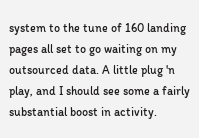system to the tune of 160 landing pages all set to go waiting on my outsourced data. A little plug 'n play, and I should see some a fairly substantial boost in activity.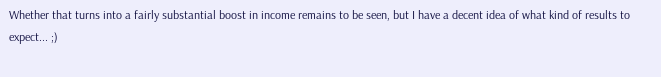Whether that turns into a fairly substantial boost in income remains to be seen, but I have a decent idea of what kind of results to expect... ;)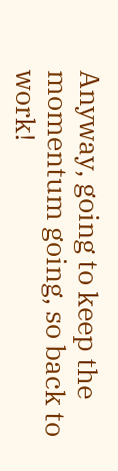Anyway, going to keep the momentum going, so back to work!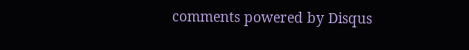comments powered by Disqus